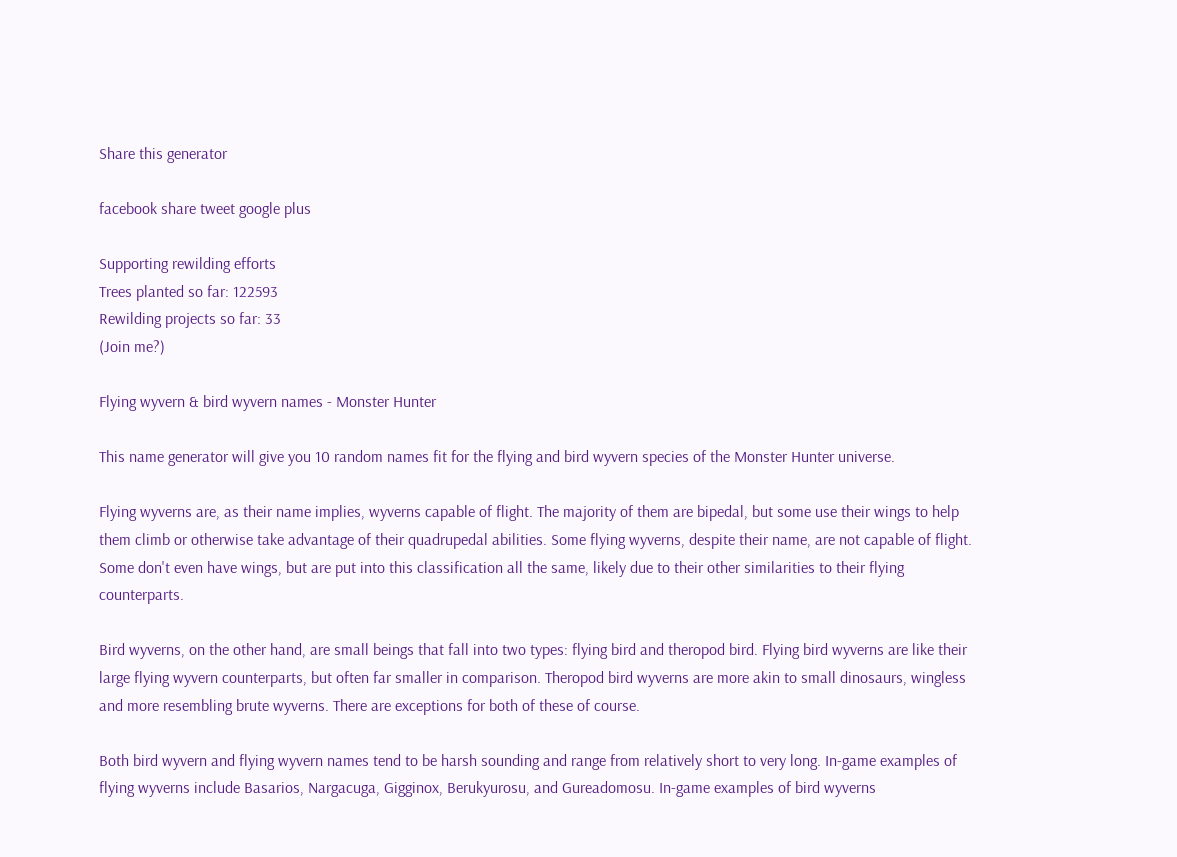Share this generator

facebook share tweet google plus

Supporting rewilding efforts
Trees planted so far: 122593
Rewilding projects so far: 33
(Join me?)

Flying wyvern & bird wyvern names - Monster Hunter

This name generator will give you 10 random names fit for the flying and bird wyvern species of the Monster Hunter universe.

Flying wyverns are, as their name implies, wyverns capable of flight. The majority of them are bipedal, but some use their wings to help them climb or otherwise take advantage of their quadrupedal abilities. Some flying wyverns, despite their name, are not capable of flight. Some don't even have wings, but are put into this classification all the same, likely due to their other similarities to their flying counterparts.

Bird wyverns, on the other hand, are small beings that fall into two types: flying bird and theropod bird. Flying bird wyverns are like their large flying wyvern counterparts, but often far smaller in comparison. Theropod bird wyverns are more akin to small dinosaurs, wingless and more resembling brute wyverns. There are exceptions for both of these of course.

Both bird wyvern and flying wyvern names tend to be harsh sounding and range from relatively short to very long. In-game examples of flying wyverns include Basarios, Nargacuga, Gigginox, Berukyurosu, and Gureadomosu. In-game examples of bird wyverns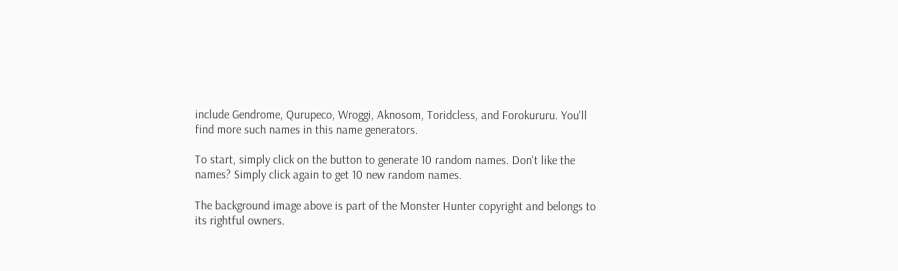include Gendrome, Qurupeco, Wroggi, Aknosom, Toridcless, and Forokururu. You'll find more such names in this name generators.

To start, simply click on the button to generate 10 random names. Don't like the names? Simply click again to get 10 new random names.

The background image above is part of the Monster Hunter copyright and belongs to its rightful owners.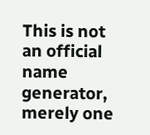This is not an official name generator, merely one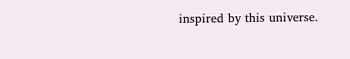inspired by this universe.